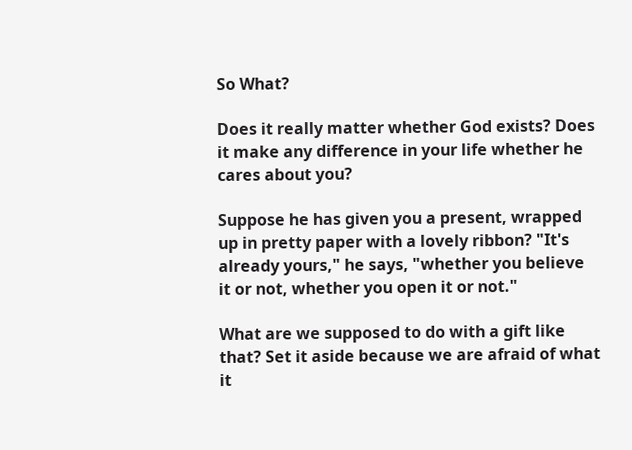So What?

Does it really matter whether God exists? Does it make any difference in your life whether he cares about you?

Suppose he has given you a present, wrapped up in pretty paper with a lovely ribbon? "It's already yours," he says, "whether you believe it or not, whether you open it or not."

What are we supposed to do with a gift like that? Set it aside because we are afraid of what it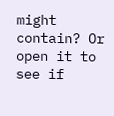might contain? Or open it to see if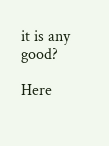it is any good?

Here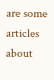are some articles about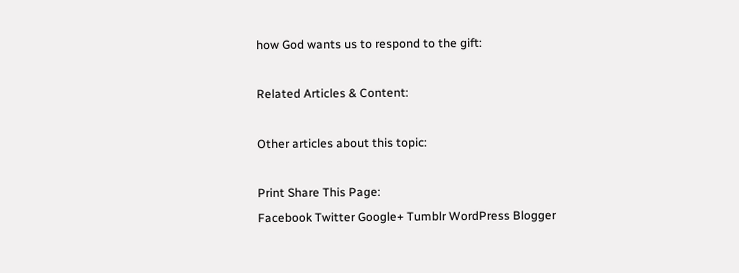how God wants us to respond to the gift:

Related Articles & Content:

Other articles about this topic:

Print Share This Page:
Facebook Twitter Google+ Tumblr WordPress Blogger